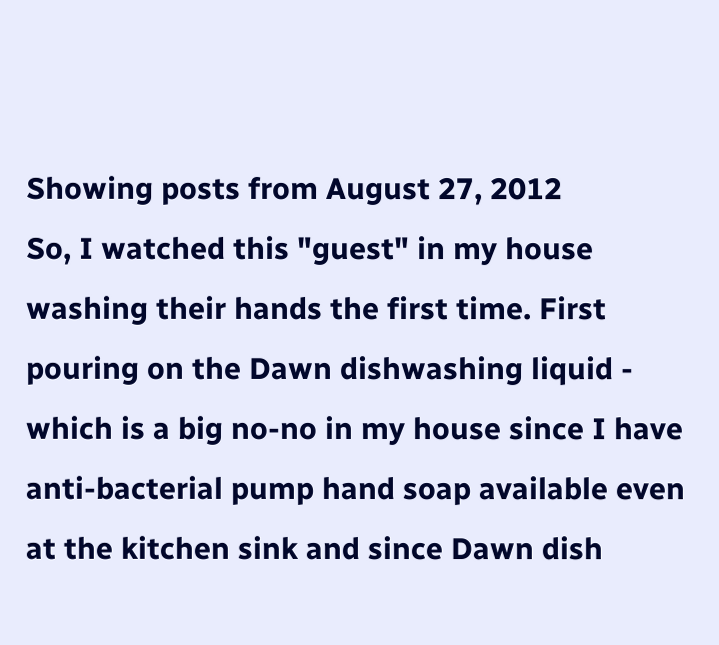Showing posts from August 27, 2012
So, I watched this "guest" in my house washing their hands the first time. First pouring on the Dawn dishwashing liquid - which is a big no-no in my house since I have anti-bacterial pump hand soap available even at the kitchen sink and since Dawn dish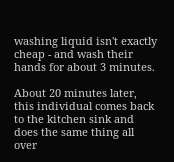washing liquid isn't exactly cheap - and wash their hands for about 3 minutes.

About 20 minutes later, this individual comes back to the kitchen sink and does the same thing all over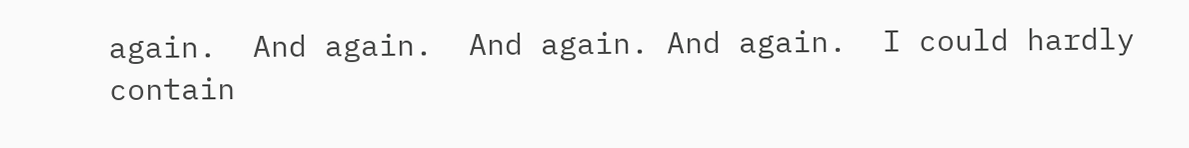again.  And again.  And again. And again.  I could hardly contain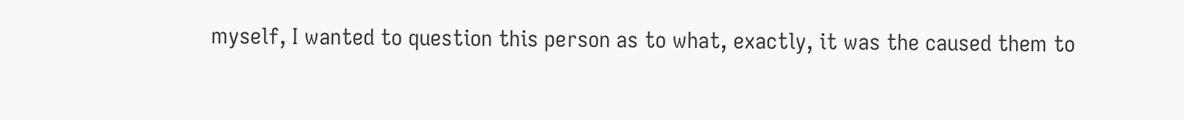myself, I wanted to question this person as to what, exactly, it was the caused them to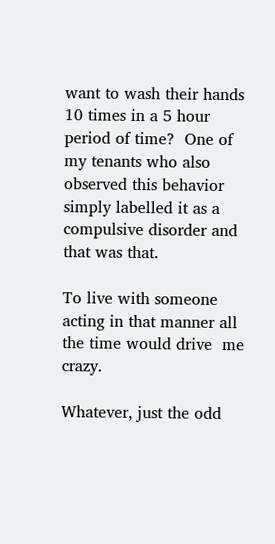want to wash their hands 10 times in a 5 hour period of time?  One of my tenants who also observed this behavior simply labelled it as a compulsive disorder and that was that.

To live with someone acting in that manner all the time would drive  me crazy.

Whatever, just the odd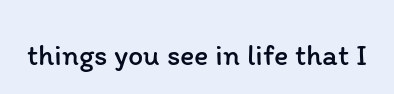things you see in life that I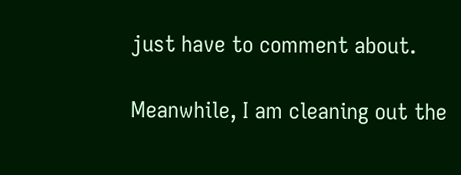just have to comment about.

Meanwhile, I am cleaning out the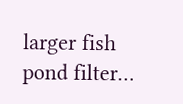larger fish pond filter…